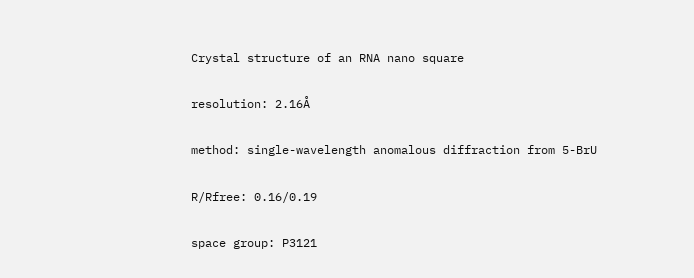Crystal structure of an RNA nano square

resolution: 2.16Å

method: single-wavelength anomalous diffraction from 5-BrU

R/Rfree: 0.16/0.19

space group: P3121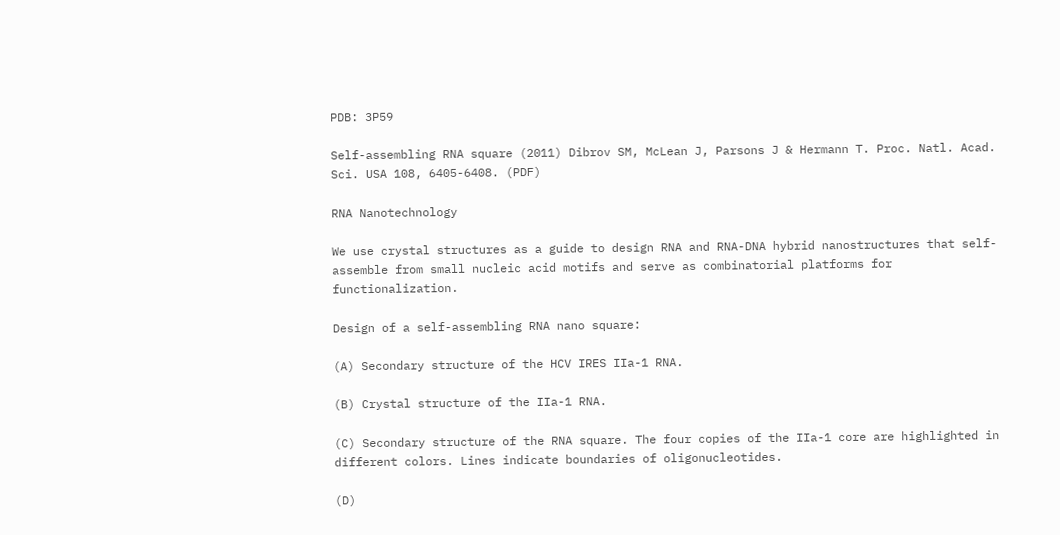PDB: 3P59

Self-assembling RNA square (2011) Dibrov SM, McLean J, Parsons J & Hermann T. Proc. Natl. Acad. Sci. USA 108, 6405-6408. (PDF)

RNA Nanotechnology

We use crystal structures as a guide to design RNA and RNA-DNA hybrid nanostructures that self-assemble from small nucleic acid motifs and serve as combinatorial platforms for functionalization.

Design of a self-assembling RNA nano square:

(A) Secondary structure of the HCV IRES IIa-1 RNA.

(B) Crystal structure of the IIa-1 RNA.

(C) Secondary structure of the RNA square. The four copies of the IIa-1 core are highlighted in different colors. Lines indicate boundaries of oligonucleotides.

(D)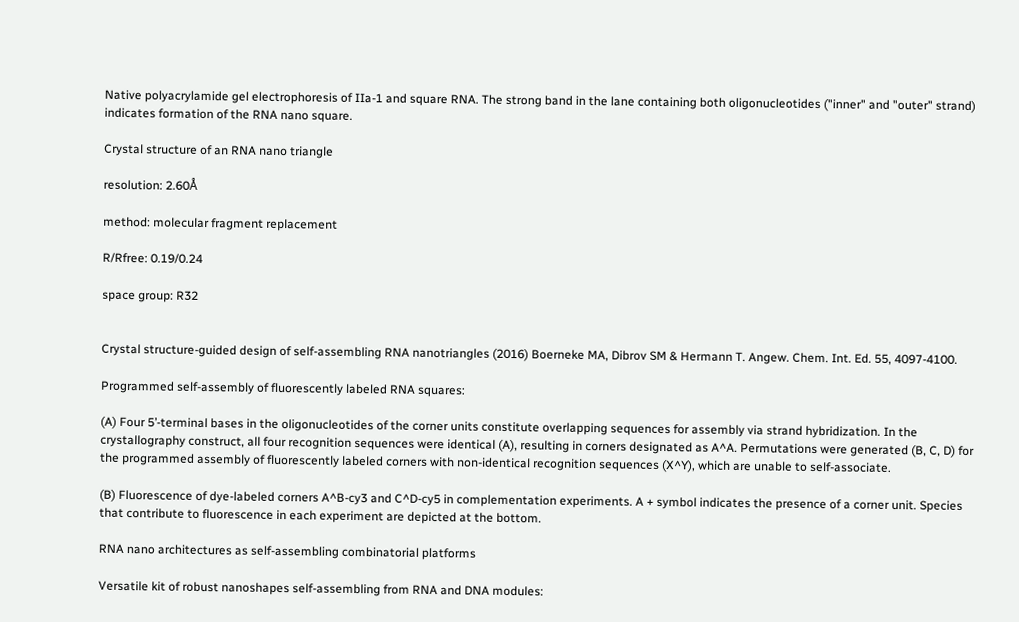Native polyacrylamide gel electrophoresis of IIa-1 and square RNA. The strong band in the lane containing both oligonucleotides ("inner" and "outer" strand) indicates formation of the RNA nano square.

Crystal structure of an RNA nano triangle

resolution: 2.60Å

method: molecular fragment replacement

R/Rfree: 0.19/0.24

space group: R32


Crystal structure-guided design of self-assembling RNA nanotriangles (2016) Boerneke MA, Dibrov SM & Hermann T. Angew. Chem. Int. Ed. 55, 4097-4100.

Programmed self-assembly of fluorescently labeled RNA squares:

(A) Four 5’-terminal bases in the oligonucleotides of the corner units constitute overlapping sequences for assembly via strand hybridization. In the crystallography construct, all four recognition sequences were identical (A), resulting in corners designated as A^A. Permutations were generated (B, C, D) for the programmed assembly of fluorescently labeled corners with non-identical recognition sequences (X^Y), which are unable to self-associate.

(B) Fluorescence of dye-labeled corners A^B-cy3 and C^D-cy5 in complementation experiments. A + symbol indicates the presence of a corner unit. Species that contribute to fluorescence in each experiment are depicted at the bottom.

RNA nano architectures as self-assembling combinatorial platforms

Versatile kit of robust nanoshapes self-assembling from RNA and DNA modules: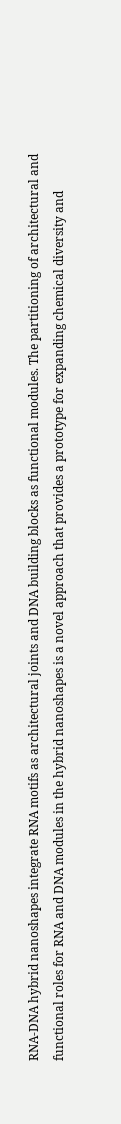RNA-DNA hybrid nanoshapes integrate RNA motifs as architectural joints and DNA building blocks as functional modules. The partitioning of architectural and functional roles for RNA and DNA modules in the hybrid nanoshapes is a novel approach that provides a prototype for expanding chemical diversity and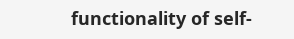functionality of self-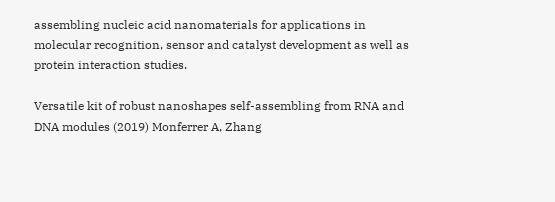assembling nucleic acid nanomaterials for applications in molecular recognition, sensor and catalyst development as well as protein interaction studies.

Versatile kit of robust nanoshapes self-assembling from RNA and DNA modules (2019) Monferrer A, Zhang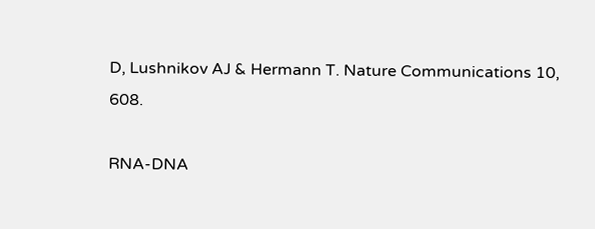D, Lushnikov AJ & Hermann T. Nature Communications 10, 608.

RNA-DNA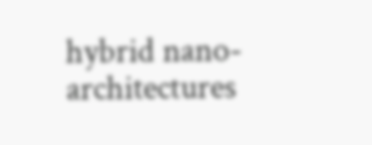hybrid nano-architectures